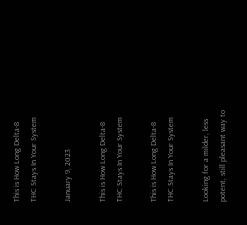This is How Long Delta-8 THC Stays In Your System

January 9, 2023

This is How Long Delta-8 THC Stays In Your System

This is How Long Delta-8 THC Stays In Your System

Looking for a milder, less potent, still pleasant way to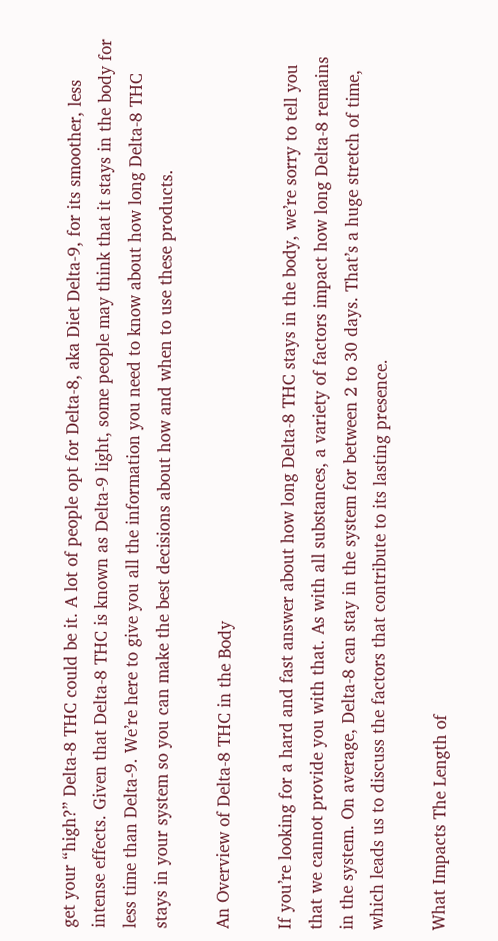get your “high?” Delta-8 THC could be it. A lot of people opt for Delta-8, aka Diet Delta-9, for its smoother, less intense effects. Given that Delta-8 THC is known as Delta-9 light, some people may think that it stays in the body for less time than Delta-9. We’re here to give you all the information you need to know about how long Delta-8 THC stays in your system so you can make the best decisions about how and when to use these products.

An Overview of Delta-8 THC in the Body

If you’re looking for a hard and fast answer about how long Delta-8 THC stays in the body, we’re sorry to tell you that we cannot provide you with that. As with all substances, a variety of factors impact how long Delta-8 remains in the system. On average, Delta-8 can stay in the system for between 2 to 30 days. That’s a huge stretch of time, which leads us to discuss the factors that contribute to its lasting presence.

What Impacts The Length of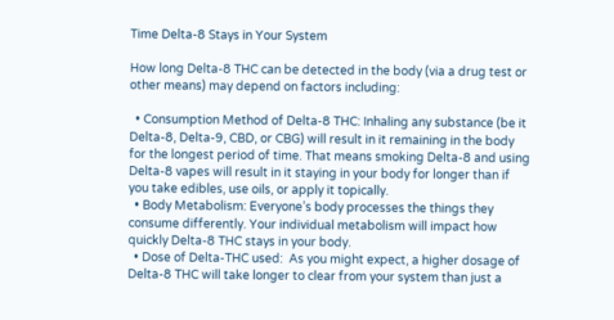Time Delta-8 Stays in Your System

How long Delta-8 THC can be detected in the body (via a drug test or other means) may depend on factors including:

  • Consumption Method of Delta-8 THC: Inhaling any substance (be it Delta-8, Delta-9, CBD, or CBG) will result in it remaining in the body for the longest period of time. That means smoking Delta-8 and using Delta-8 vapes will result in it staying in your body for longer than if you take edibles, use oils, or apply it topically.
  • Body Metabolism: Everyone’s body processes the things they consume differently. Your individual metabolism will impact how quickly Delta-8 THC stays in your body.
  • Dose of Delta-THC used:  As you might expect, a higher dosage of Delta-8 THC will take longer to clear from your system than just a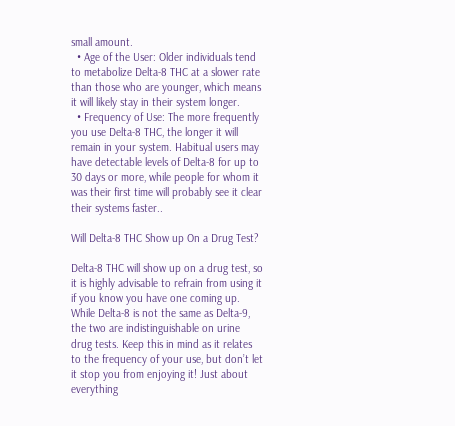small amount.
  • Age of the User: Older individuals tend to metabolize Delta-8 THC at a slower rate than those who are younger, which means it will likely stay in their system longer.
  • Frequency of Use: The more frequently you use Delta-8 THC, the longer it will remain in your system. Habitual users may have detectable levels of Delta-8 for up to 30 days or more, while people for whom it was their first time will probably see it clear their systems faster..

Will Delta-8 THC Show up On a Drug Test?

Delta-8 THC will show up on a drug test, so it is highly advisable to refrain from using it if you know you have one coming up. While Delta-8 is not the same as Delta-9, the two are indistinguishable on urine drug tests. Keep this in mind as it relates to the frequency of your use, but don’t let it stop you from enjoying it! Just about everything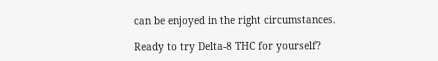can be enjoyed in the right circumstances.

Ready to try Delta-8 THC for yourself?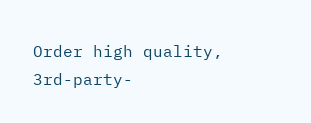Order high quality, 3rd-party-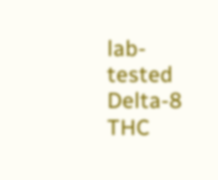lab-tested Delta-8 THC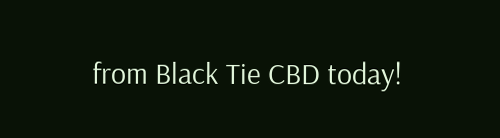from Black Tie CBD today!